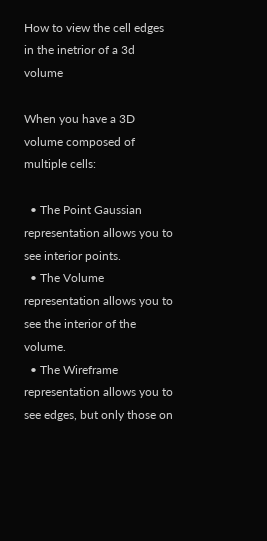How to view the cell edges in the inetrior of a 3d volume

When you have a 3D volume composed of multiple cells:

  • The Point Gaussian representation allows you to see interior points.
  • The Volume representation allows you to see the interior of the volume.
  • The Wireframe representation allows you to see edges, but only those on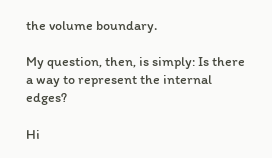the volume boundary.

My question, then, is simply: Is there a way to represent the internal edges?

Hi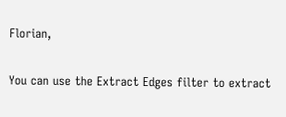Florian,

You can use the Extract Edges filter to extract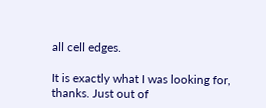all cell edges.

It is exactly what I was looking for, thanks. Just out of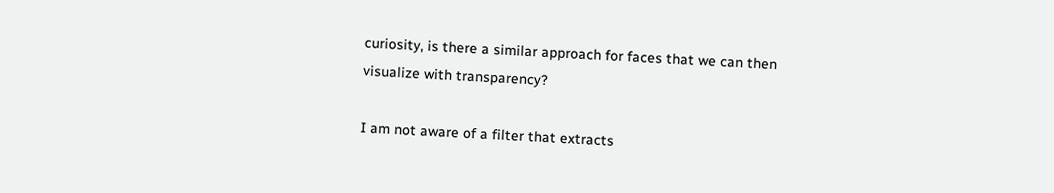curiosity, is there a similar approach for faces that we can then visualize with transparency?

I am not aware of a filter that extracts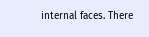internal faces. There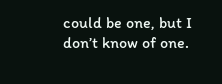could be one, but I don’t know of one.